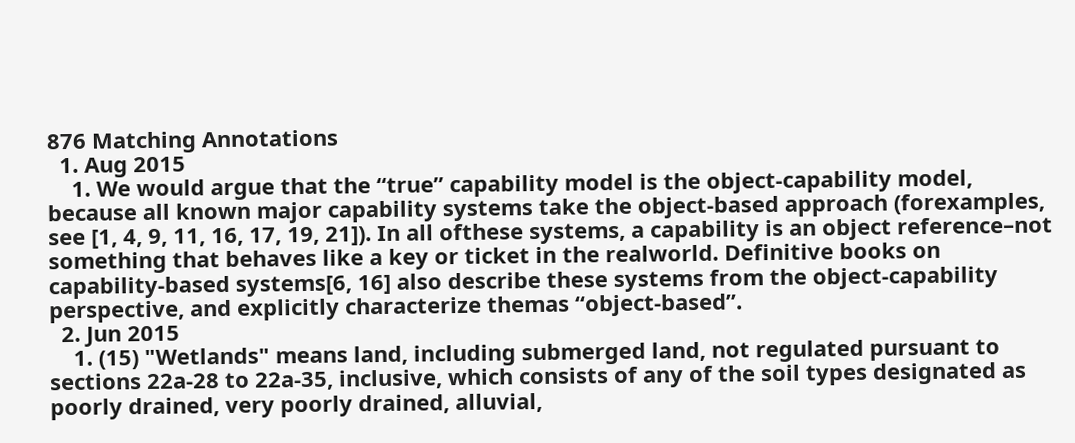876 Matching Annotations
  1. Aug 2015
    1. We would argue that the “true” capability model is the object-capability model, because all known major capability systems take the object-based approach (forexamples, see [1, 4, 9, 11, 16, 17, 19, 21]). In all ofthese systems, a capability is an object reference–not something that behaves like a key or ticket in the realworld. Definitive books on capability-based systems[6, 16] also describe these systems from the object-capability perspective, and explicitly characterize themas “object-based”.
  2. Jun 2015
    1. (15) "Wetlands" means land, including submerged land, not regulated pursuant to sections 22a-28 to 22a-35, inclusive, which consists of any of the soil types designated as poorly drained, very poorly drained, alluvial,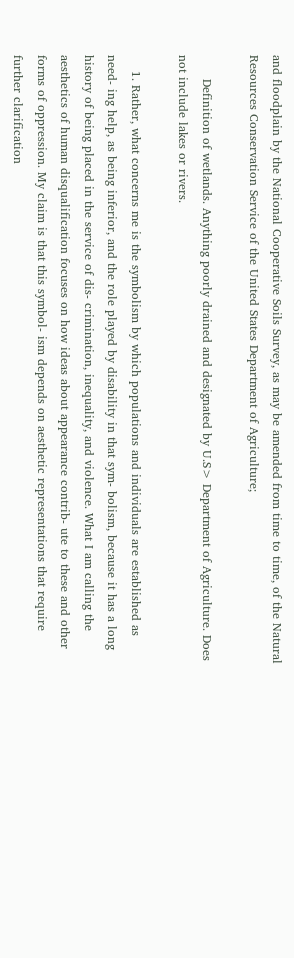and floodplain by the National Cooperative Soils Survey, as may be amended from time to time, of the Natural Resources Conservation Service of the United States Department of Agriculture;

      Definition of wetlands. Anything poorly drained and designated by U.S> Department of Agriculture. Does not include lakes or rivers.

    1. Rather, what concerns me is the symbolism by which populations and individuals are established as need- ing help, as being inferior, and the role played by disability in that sym- bolism, because it has a long history of being placed in the service of dis- crimination, inequality, and violence. What I am calling the aesthetics of human disqualification focuses on how ideas about appearance contrib- ute to these and other forms of oppression. My claim is that this symbol- ism depends on aesthetic representations that require further clarification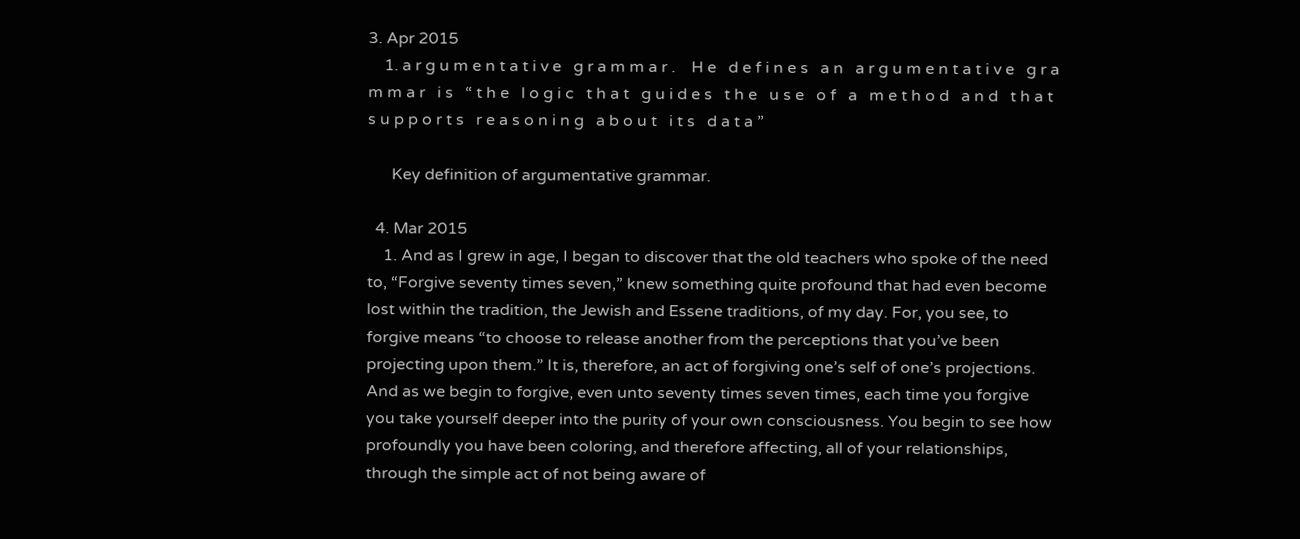3. Apr 2015
    1. a r g u m e n t a t i v e   g r a m m a r .    H e   d e f i n e s   a n   a r g u m e n t a t i v e   g r a m m a r   i s   “ t h e   l o g i c   t h a t   g u i d e s   t h e   u s e   o f   a   m e t h o d   a n d   t h a t   s u p p o r t s   r e a s o n i n g   a b o u t   i t s   d a t a ”

      Key definition of argumentative grammar.

  4. Mar 2015
    1. And as I grew in age, I began to discover that the old teachers who spoke of the need to, “Forgive seventy times seven,” knew something quite profound that had even become lost within the tradition, the Jewish and Essene traditions, of my day. For, you see, to forgive means “to choose to release another from the perceptions that you’ve been projecting upon them.” It is, therefore, an act of forgiving one’s self of one’s projections. And as we begin to forgive, even unto seventy times seven times, each time you forgive you take yourself deeper into the purity of your own consciousness. You begin to see how profoundly you have been coloring, and therefore affecting, all of your relationships, through the simple act of not being aware of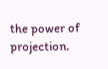the power of projection.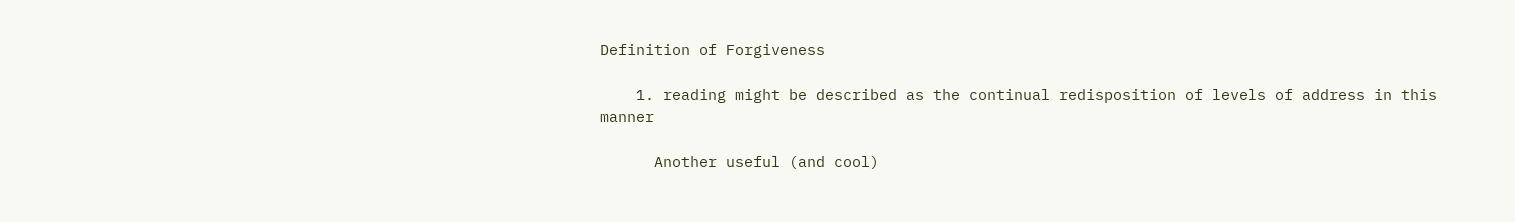Definition of Forgiveness

    1. reading might be described as the continual redisposition of levels of address in this manner

      Another useful (and cool)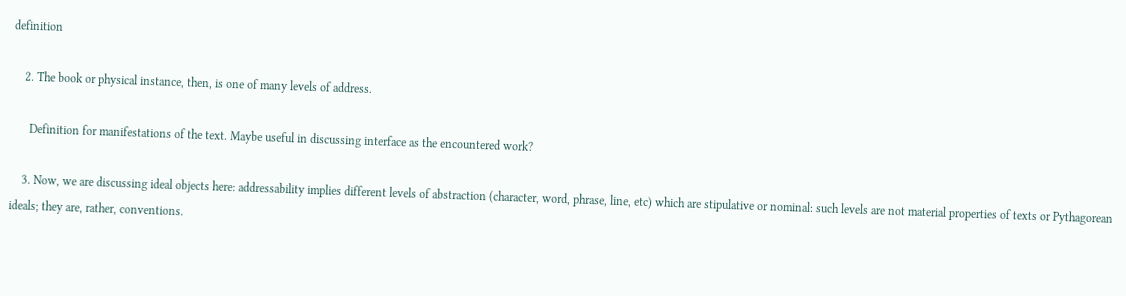definition

    2. The book or physical instance, then, is one of many levels of address.

      Definition for manifestations of the text. Maybe useful in discussing interface as the encountered work?

    3. Now, we are discussing ideal objects here: addressability implies different levels of abstraction (character, word, phrase, line, etc) which are stipulative or nominal: such levels are not material properties of texts or Pythagorean ideals; they are, rather, conventions.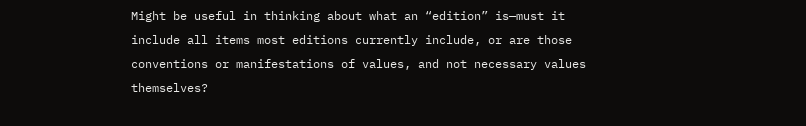Might be useful in thinking about what an “edition” is—must it include all items most editions currently include, or are those conventions or manifestations of values, and not necessary values themselves?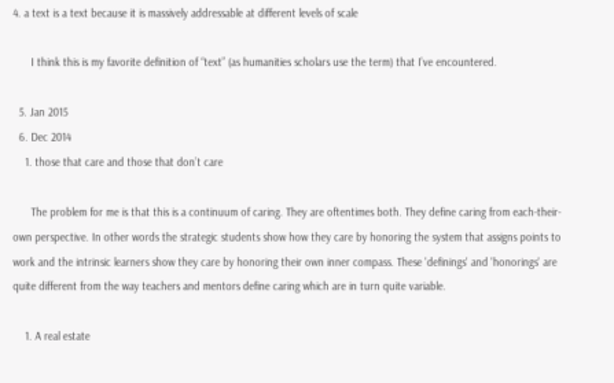4. a text is a text because it is massively addressable at different levels of scale

      I think this is my favorite definition of “text” (as humanities scholars use the term) that I’ve encountered.

  5. Jan 2015
  6. Dec 2014
    1. those that care and those that don’t care

      The problem for me is that this is a continuum of caring. They are oftentimes both. They define caring from each-their-own perspective. In other words the strategic students show how they care by honoring the system that assigns points to work and the intrinsic learners show they care by honoring their own inner compass. These 'definings' and 'honorings' are quite different from the way teachers and mentors define caring which are in turn quite variable.

    1. A real estate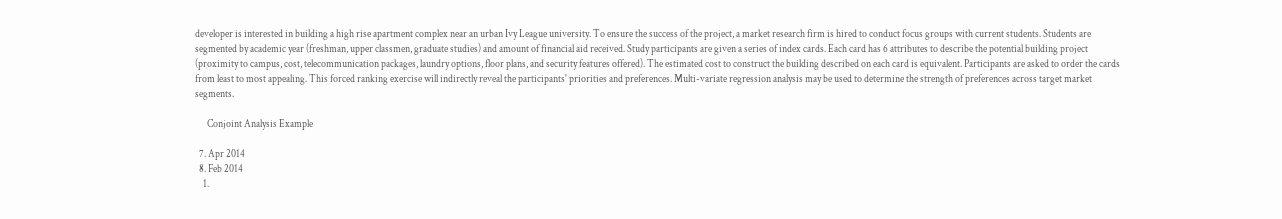developer is interested in building a high rise apartment complex near an urban Ivy League university. To ensure the success of the project, a market research firm is hired to conduct focus groups with current students. Students are segmented by academic year (freshman, upper classmen, graduate studies) and amount of financial aid received. Study participants are given a series of index cards. Each card has 6 attributes to describe the potential building project (proximity to campus, cost, telecommunication packages, laundry options, floor plans, and security features offered). The estimated cost to construct the building described on each card is equivalent. Participants are asked to order the cards from least to most appealing. This forced ranking exercise will indirectly reveal the participants' priorities and preferences. Multi-variate regression analysis may be used to determine the strength of preferences across target market segments.

      Conjoint Analysis Example

  7. Apr 2014
  8. Feb 2014
    1.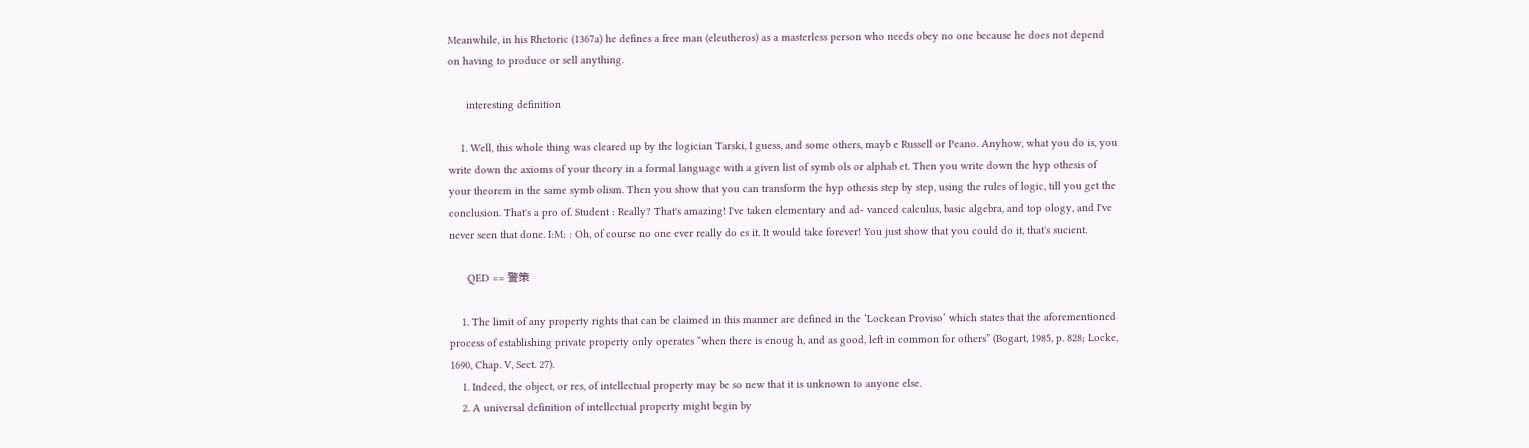Meanwhile, in his Rhetoric (1367a) he defines a free man (eleutheros) as a masterless person who needs obey no one because he does not depend on having to produce or sell anything.

      interesting definition

    1. Well, this whole thing was cleared up by the logician Tarski, I guess, and some others, mayb e Russell or Peano. Anyhow, what you do is, you write down the axioms of your theory in a formal language with a given list of symb ols or alphab et. Then you write down the hyp othesis of your theorem in the same symb olism. Then you show that you can transform the hyp othesis step by step, using the rules of logic, till you get the conclusion. That's a pro of. Student : Really? That's amazing! I've taken elementary and ad- vanced calculus, basic algebra, and top ology, and I've never seen that done. I:M: : Oh, of course no one ever really do es it. It would take forever! You just show that you could do it, that's sucient.

      QED == 警策

    1. The limit of any property rights that can be claimed in this manner are defined in the ‘Lockean Proviso’ which states that the aforementioned process of establishing private property only operates “when there is enoug h, and as good, left in common for others” (Bogart, 1985, p. 828; Locke, 1690, Chap. V, Sect. 27).
    1. Indeed, the object, or res, of intellectual property may be so new that it is unknown to anyone else.
    2. A universal definition of intellectual property might begin by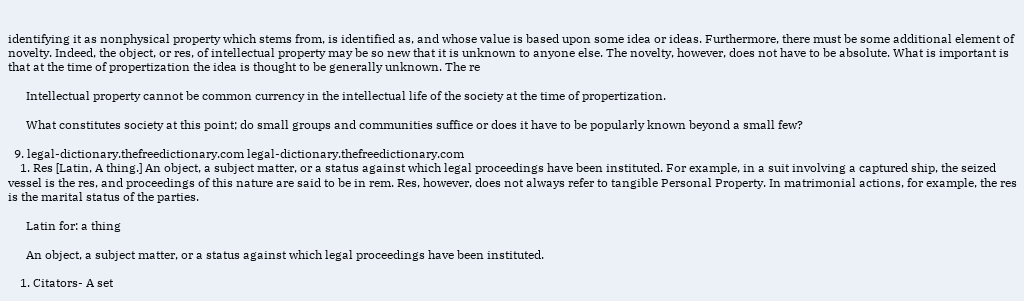identifying it as nonphysical property which stems from, is identified as, and whose value is based upon some idea or ideas. Furthermore, there must be some additional element of novelty. Indeed, the object, or res, of intellectual property may be so new that it is unknown to anyone else. The novelty, however, does not have to be absolute. What is important is that at the time of propertization the idea is thought to be generally unknown. The re

      Intellectual property cannot be common currency in the intellectual life of the society at the time of propertization.

      What constitutes society at this point; do small groups and communities suffice or does it have to be popularly known beyond a small few?

  9. legal-dictionary.thefreedictionary.com legal-dictionary.thefreedictionary.com
    1. Res [Latin, A thing.] An object, a subject matter, or a status against which legal proceedings have been instituted. For example, in a suit involving a captured ship, the seized vessel is the res, and proceedings of this nature are said to be in rem. Res, however, does not always refer to tangible Personal Property. In matrimonial actions, for example, the res is the marital status of the parties.

      Latin for: a thing

      An object, a subject matter, or a status against which legal proceedings have been instituted.

    1. Citators- A set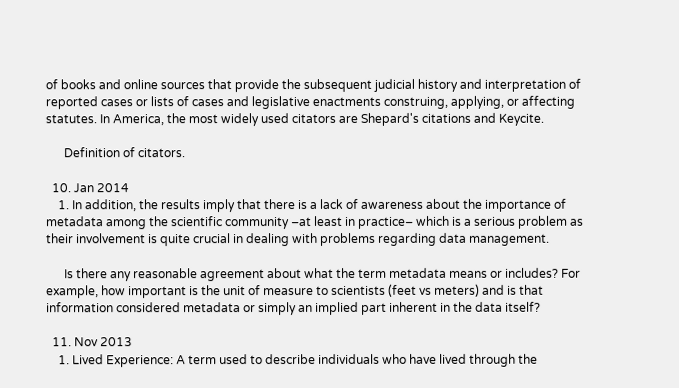of books and online sources that provide the subsequent judicial history and interpretation of reported cases or lists of cases and legislative enactments construing, applying, or affecting statutes. In America, the most widely used citators are Shepard's citations and Keycite.

      Definition of citators.

  10. Jan 2014
    1. In addition, the results imply that there is a lack of awareness about the importance of metadata among the scientific community –at least in practice– which is a serious problem as their involvement is quite crucial in dealing with problems regarding data management.

      Is there any reasonable agreement about what the term metadata means or includes? For example, how important is the unit of measure to scientists (feet vs meters) and is that information considered metadata or simply an implied part inherent in the data itself?

  11. Nov 2013
    1. Lived Experience: A term used to describe individuals who have lived through the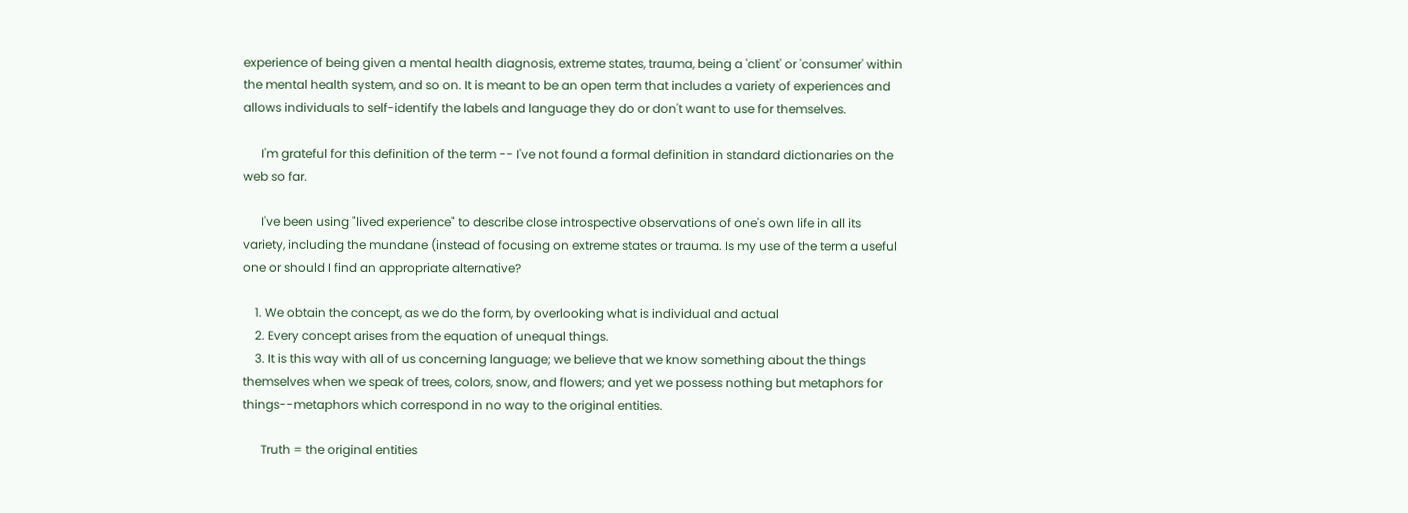experience of being given a mental health diagnosis, extreme states, trauma, being a 'client' or 'consumer' within the mental health system, and so on. It is meant to be an open term that includes a variety of experiences and allows individuals to self-identify the labels and language they do or don't want to use for themselves.

      I'm grateful for this definition of the term -- I've not found a formal definition in standard dictionaries on the web so far.

      I've been using "lived experience" to describe close introspective observations of one's own life in all its variety, including the mundane (instead of focusing on extreme states or trauma. Is my use of the term a useful one or should I find an appropriate alternative?

    1. We obtain the concept, as we do the form, by overlooking what is individual and actual
    2. Every concept arises from the equation of unequal things.
    3. It is this way with all of us concerning language; we believe that we know something about the things themselves when we speak of trees, colors, snow, and flowers; and yet we possess nothing but metaphors for things--metaphors which correspond in no way to the original entities.

      Truth = the original entities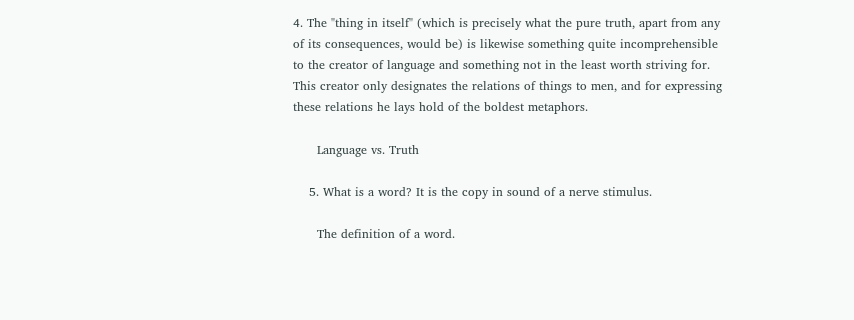4. The "thing in itself" (which is precisely what the pure truth, apart from any of its consequences, would be) is likewise something quite incomprehensible to the creator of language and something not in the least worth striving for. This creator only designates the relations of things to men, and for expressing these relations he lays hold of the boldest metaphors.

      Language vs. Truth

    5. What is a word? It is the copy in sound of a nerve stimulus.

      The definition of a word.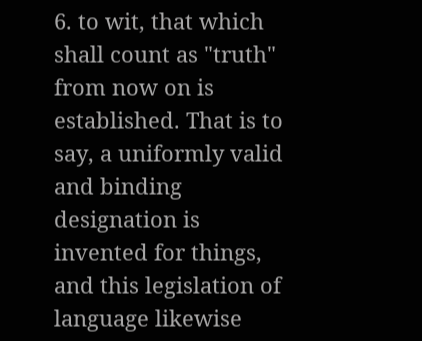6. to wit, that which shall count as "truth" from now on is established. That is to say, a uniformly valid and binding designation is invented for things, and this legislation of language likewise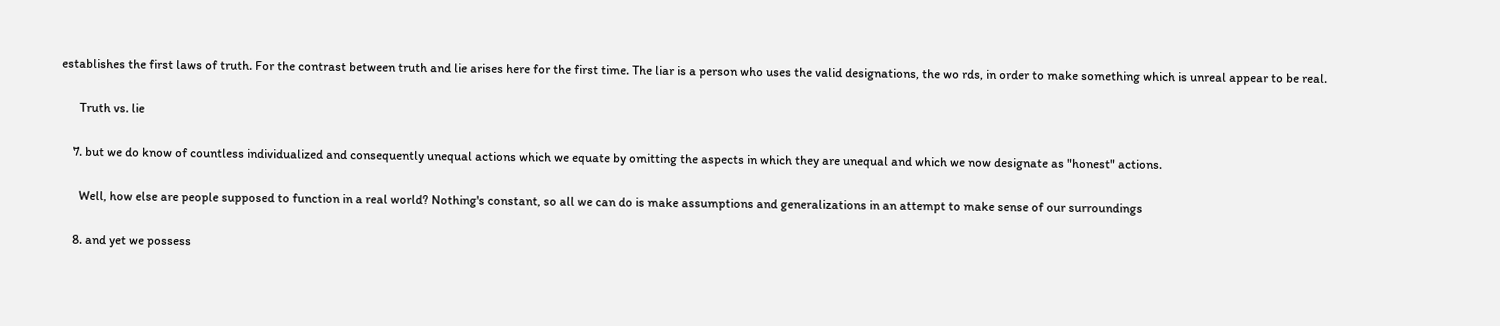establishes the first laws of truth. For the contrast between truth and lie arises here for the first time. The liar is a person who uses the valid designations, the wo rds, in order to make something which is unreal appear to be real.

      Truth vs. lie

    7. but we do know of countless individualized and consequently unequal actions which we equate by omitting the aspects in which they are unequal and which we now designate as "honest" actions.

      Well, how else are people supposed to function in a real world? Nothing's constant, so all we can do is make assumptions and generalizations in an attempt to make sense of our surroundings

    8. and yet we possess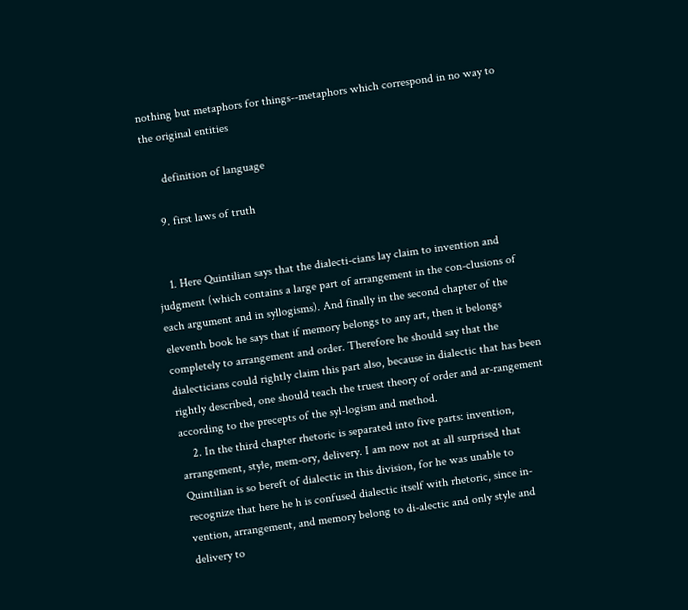nothing but metaphors for things--metaphors which correspond in no way to the original entities

      definition of language

    9. first laws of truth


    1. Here Quintilian says that the dialecti-cians lay claim to invention and judgment (which contains a large part of arrangement in the con-clusions of each argument and in syllogisms). And finally in the second chapter of the eleventh book he says that if memory belongs to any art, then it belongs completely to arrangement and order. Therefore he should say that the dialecticians could rightly claim this part also, because in dialectic that has been rightly described, one should teach the truest theory of order and ar-rangement according to the precepts of the syl-logism and method.
    2. In the third chapter rhetoric is separated into five parts: invention, arrangement, style, mem-ory, delivery. I am now not at all surprised that Quintilian is so bereft of dialectic in this division, for he was unable to recognize that here he h is confused dialectic itself with rhetoric, since in-vention, arrangement, and memory belong to di-alectic and only style and delivery to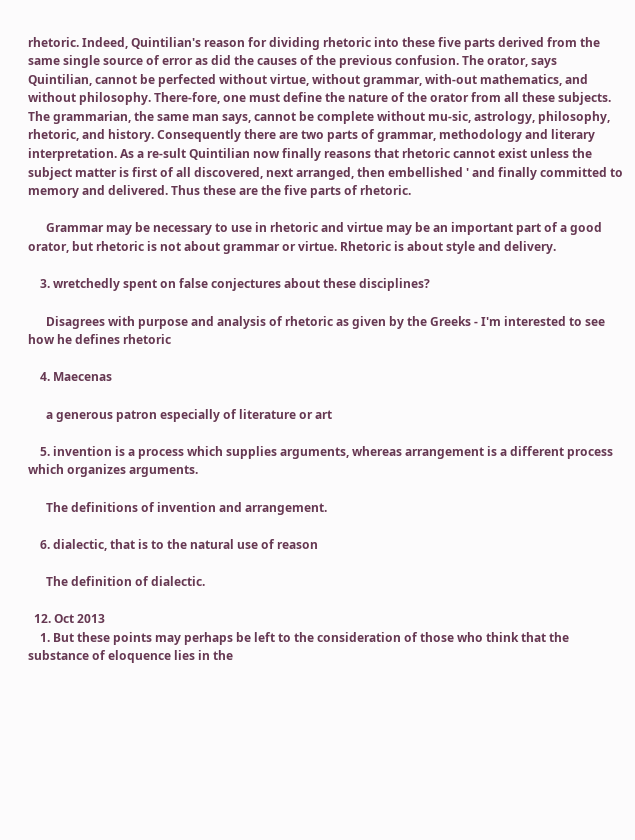rhetoric. Indeed, Quintilian's reason for dividing rhetoric into these five parts derived from the same single source of error as did the causes of the previous confusion. The orator, says Quintilian, cannot be perfected without virtue, without grammar, with-out mathematics, and without philosophy. There-fore, one must define the nature of the orator from all these subjects. The grammarian, the same man says, cannot be complete without mu-sic, astrology, philosophy, rhetoric, and history. Consequently there are two parts of grammar, methodology and literary interpretation. As a re-sult Quintilian now finally reasons that rhetoric cannot exist unless the subject matter is first of all discovered, next arranged, then embellished ' and finally committed to memory and delivered. Thus these are the five parts of rhetoric.

      Grammar may be necessary to use in rhetoric and virtue may be an important part of a good orator, but rhetoric is not about grammar or virtue. Rhetoric is about style and delivery.

    3. wretchedly spent on false conjectures about these disciplines?

      Disagrees with purpose and analysis of rhetoric as given by the Greeks - I'm interested to see how he defines rhetoric

    4. Maecenas

      a generous patron especially of literature or art

    5. invention is a process which supplies arguments, whereas arrangement is a different process which organizes arguments.

      The definitions of invention and arrangement.

    6. dialectic, that is to the natural use of reason

      The definition of dialectic.

  12. Oct 2013
    1. But these points may perhaps be left to the consideration of those who think that the substance of eloquence lies in the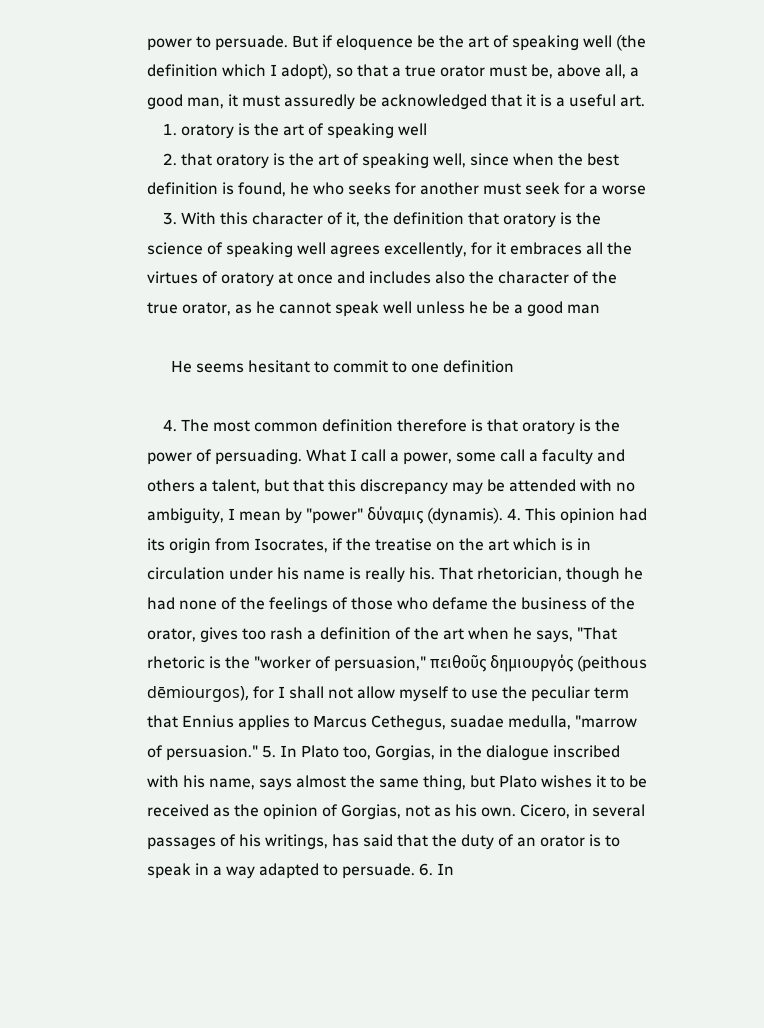power to persuade. But if eloquence be the art of speaking well (the definition which I adopt), so that a true orator must be, above all, a good man, it must assuredly be acknowledged that it is a useful art.
    1. oratory is the art of speaking well
    2. that oratory is the art of speaking well, since when the best definition is found, he who seeks for another must seek for a worse
    3. With this character of it, the definition that oratory is the science of speaking well agrees excellently, for it embraces all the virtues of oratory at once and includes also the character of the true orator, as he cannot speak well unless he be a good man

      He seems hesitant to commit to one definition

    4. The most common definition therefore is that oratory is the power of persuading. What I call a power, some call a faculty and others a talent, but that this discrepancy may be attended with no ambiguity, I mean by "power" δύναμις (dynamis). 4. This opinion had its origin from Isocrates, if the treatise on the art which is in circulation under his name is really his. That rhetorician, though he had none of the feelings of those who defame the business of the orator, gives too rash a definition of the art when he says, "That rhetoric is the "worker of persuasion," πειθοῦς δημιουργός (peithous dēmiourgos), for I shall not allow myself to use the peculiar term that Ennius applies to Marcus Cethegus, suadae medulla, "marrow of persuasion." 5. In Plato too, Gorgias, in the dialogue inscribed with his name, says almost the same thing, but Plato wishes it to be received as the opinion of Gorgias, not as his own. Cicero, in several passages of his writings, has said that the duty of an orator is to speak in a way adapted to persuade. 6. In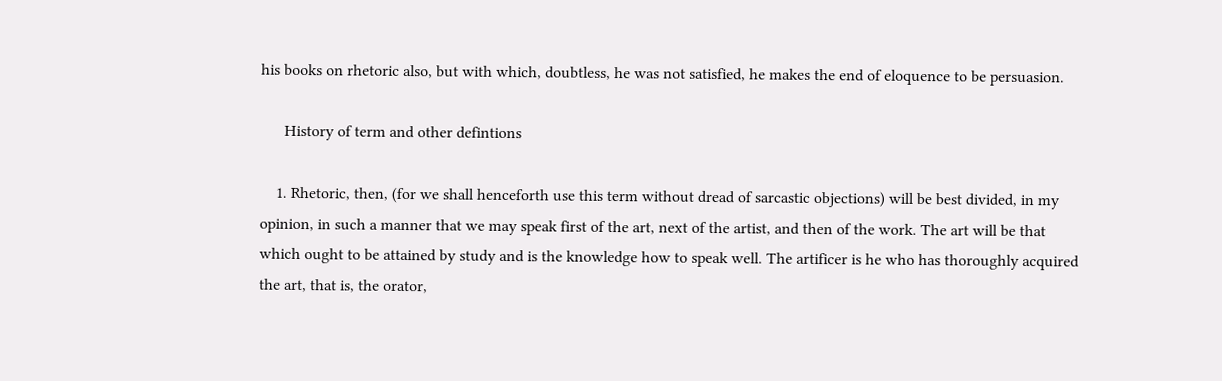his books on rhetoric also, but with which, doubtless, he was not satisfied, he makes the end of eloquence to be persuasion.

      History of term and other defintions

    1. Rhetoric, then, (for we shall henceforth use this term without dread of sarcastic objections) will be best divided, in my opinion, in such a manner that we may speak first of the art, next of the artist, and then of the work. The art will be that which ought to be attained by study and is the knowledge how to speak well. The artificer is he who has thoroughly acquired the art, that is, the orator,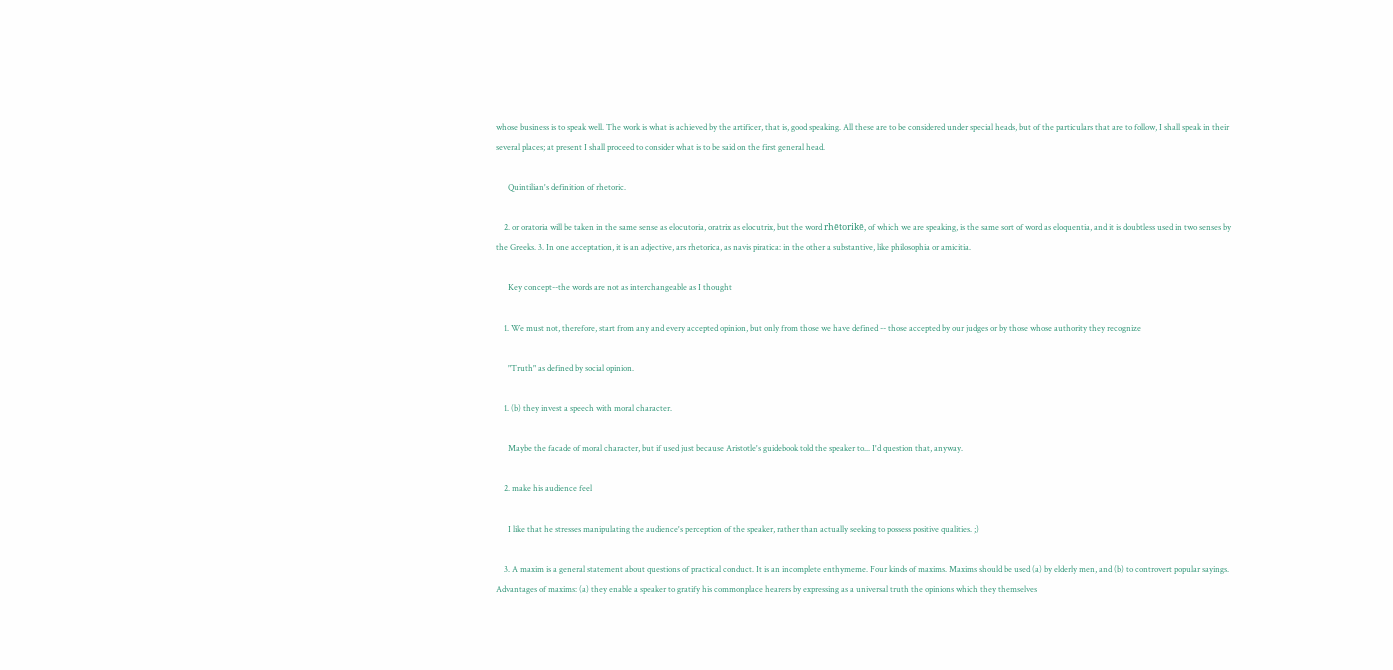whose business is to speak well. The work is what is achieved by the artificer, that is, good speaking. All these are to be considered under special heads, but of the particulars that are to follow, I shall speak in their several places; at present I shall proceed to consider what is to be said on the first general head.

      Quintilian's definition of rhetoric.

    2. or oratoria will be taken in the same sense as elocutoria, oratrix as elocutrix, but the word rhētorikē, of which we are speaking, is the same sort of word as eloquentia, and it is doubtless used in two senses by the Greeks. 3. In one acceptation, it is an adjective, ars rhetorica, as navis piratica: in the other a substantive, like philosophia or amicitia.

      Key concept--the words are not as interchangeable as I thought

    1. We must not, therefore, start from any and every accepted opinion, but only from those we have defined -- those accepted by our judges or by those whose authority they recognize

      "Truth" as defined by social opinion.

    1. (b) they invest a speech with moral character.

      Maybe the facade of moral character, but if used just because Aristotle's guidebook told the speaker to... I'd question that, anyway.

    2. make his audience feel

      I like that he stresses manipulating the audience's perception of the speaker, rather than actually seeking to possess positive qualities. ;)

    3. A maxim is a general statement about questions of practical conduct. It is an incomplete enthymeme. Four kinds of maxims. Maxims should be used (a) by elderly men, and (b) to controvert popular sayings. Advantages of maxims: (a) they enable a speaker to gratify his commonplace hearers by expressing as a universal truth the opinions which they themselves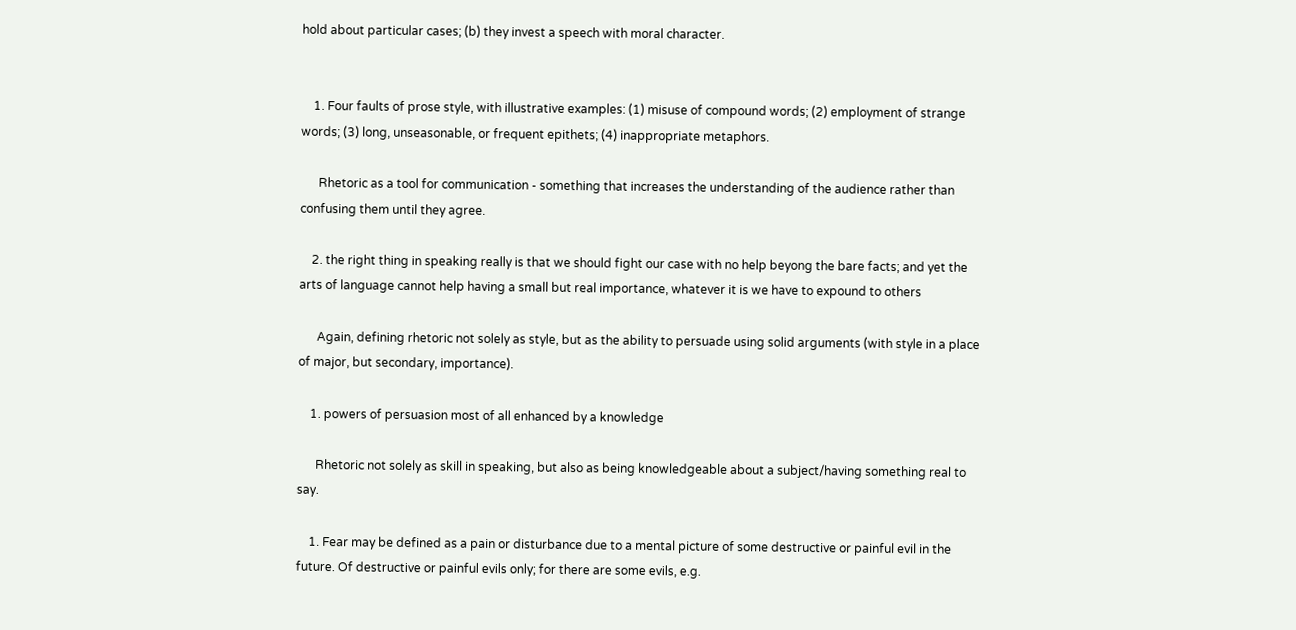hold about particular cases; (b) they invest a speech with moral character.


    1. Four faults of prose style, with illustrative examples: (1) misuse of compound words; (2) employment of strange words; (3) long, unseasonable, or frequent epithets; (4) inappropriate metaphors.

      Rhetoric as a tool for communication - something that increases the understanding of the audience rather than confusing them until they agree.

    2. the right thing in speaking really is that we should fight our case with no help beyong the bare facts; and yet the arts of language cannot help having a small but real importance, whatever it is we have to expound to others

      Again, defining rhetoric not solely as style, but as the ability to persuade using solid arguments (with style in a place of major, but secondary, importance).

    1. powers of persuasion most of all enhanced by a knowledge

      Rhetoric not solely as skill in speaking, but also as being knowledgeable about a subject/having something real to say.

    1. Fear may be defined as a pain or disturbance due to a mental picture of some destructive or painful evil in the future. Of destructive or painful evils only; for there are some evils, e.g.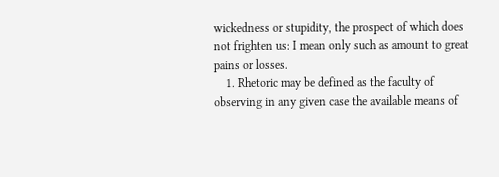wickedness or stupidity, the prospect of which does not frighten us: I mean only such as amount to great pains or losses.
    1. Rhetoric may be defined as the faculty of observing in any given case the available means of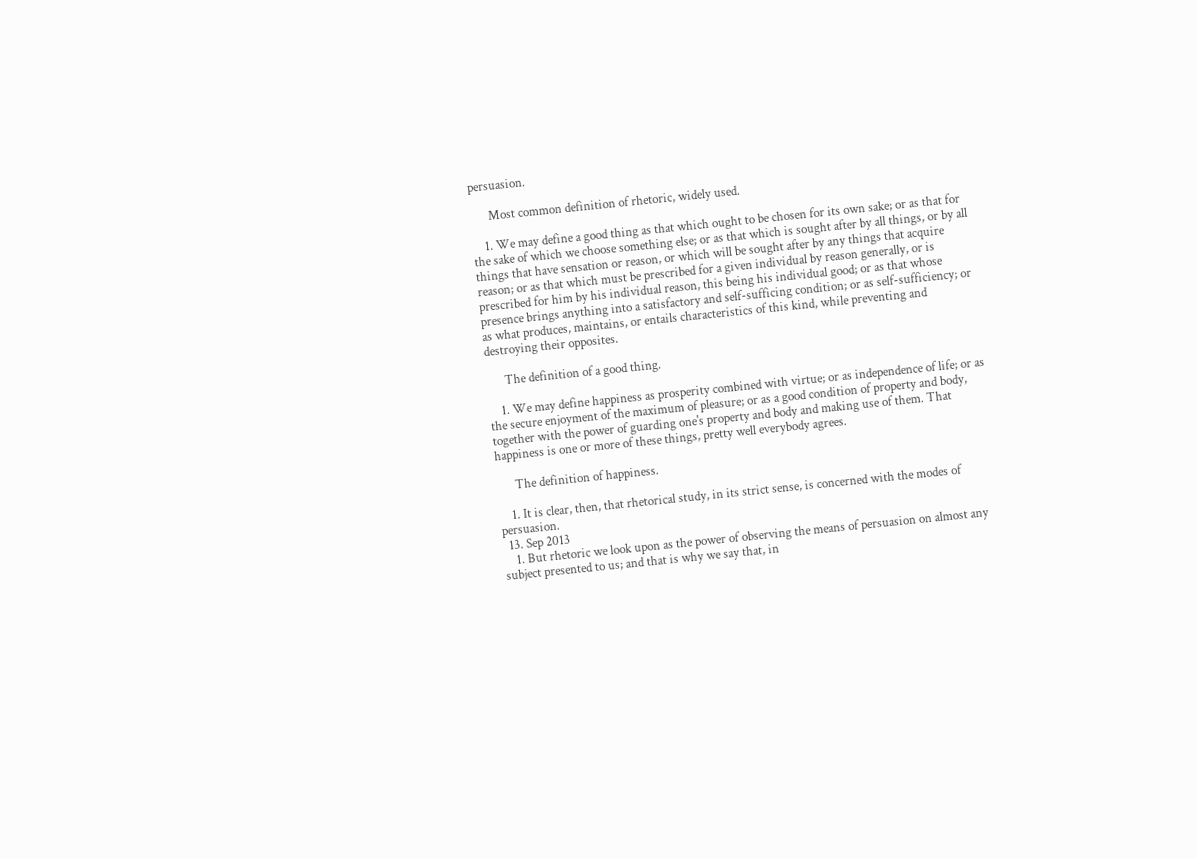persuasion.

      Most common definition of rhetoric, widely used.

    1. We may define a good thing as that which ought to be chosen for its own sake; or as that for the sake of which we choose something else; or as that which is sought after by all things, or by all things that have sensation or reason, or which will be sought after by any things that acquire reason; or as that which must be prescribed for a given individual by reason generally, or is prescribed for him by his individual reason, this being his individual good; or as that whose presence brings anything into a satisfactory and self-sufficing condition; or as self-sufficiency; or as what produces, maintains, or entails characteristics of this kind, while preventing and destroying their opposites.

      The definition of a good thing.

    1. We may define happiness as prosperity combined with virtue; or as independence of life; or as the secure enjoyment of the maximum of pleasure; or as a good condition of property and body, together with the power of guarding one's property and body and making use of them. That happiness is one or more of these things, pretty well everybody agrees.

      The definition of happiness.

    1. It is clear, then, that rhetorical study, in its strict sense, is concerned with the modes of persuasion.
  13. Sep 2013
    1. But rhetoric we look upon as the power of observing the means of persuasion on almost any subject presented to us; and that is why we say that, in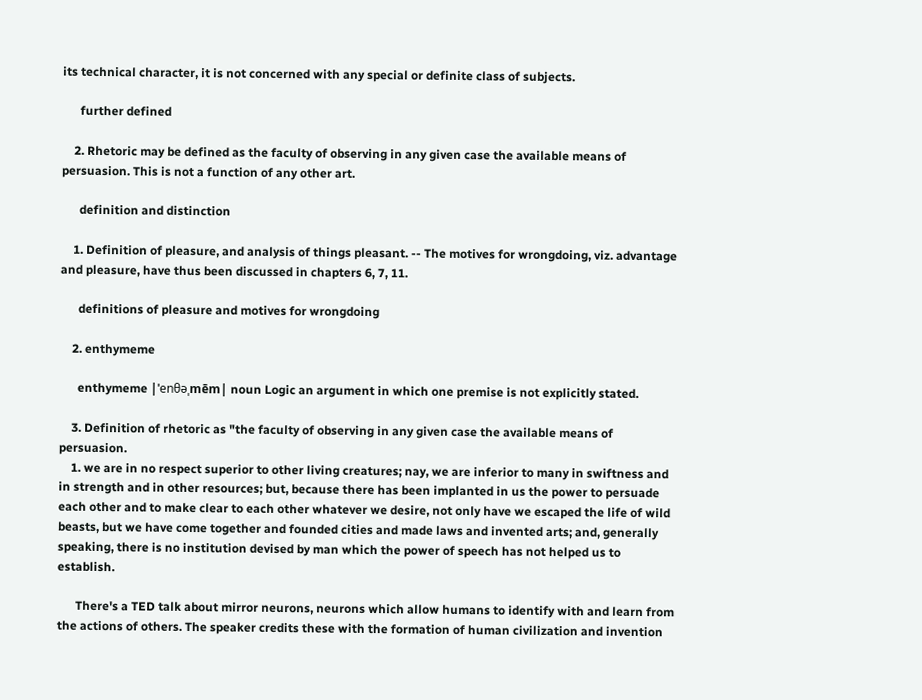its technical character, it is not concerned with any special or definite class of subjects.

      further defined

    2. Rhetoric may be defined as the faculty of observing in any given case the available means of persuasion. This is not a function of any other art.

      definition and distinction

    1. Definition of pleasure, and analysis of things pleasant. -- The motives for wrongdoing, viz. advantage and pleasure, have thus been discussed in chapters 6, 7, 11.

      definitions of pleasure and motives for wrongdoing

    2. enthymeme

      enthymeme |ˈenθəˌmēm| noun Logic an argument in which one premise is not explicitly stated.

    3. Definition of rhetoric as "the faculty of observing in any given case the available means of persuasion.
    1. we are in no respect superior to other living creatures; nay, we are inferior to many in swiftness and in strength and in other resources; but, because there has been implanted in us the power to persuade each other and to make clear to each other whatever we desire, not only have we escaped the life of wild beasts, but we have come together and founded cities and made laws and invented arts; and, generally speaking, there is no institution devised by man which the power of speech has not helped us to establish.

      There's a TED talk about mirror neurons, neurons which allow humans to identify with and learn from the actions of others. The speaker credits these with the formation of human civilization and invention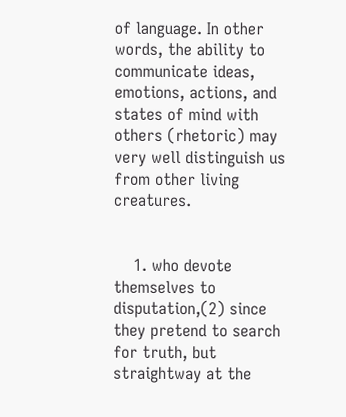of language. In other words, the ability to communicate ideas, emotions, actions, and states of mind with others (rhetoric) may very well distinguish us from other living creatures.


    1. who devote themselves to disputation,(2) since they pretend to search for truth, but straightway at the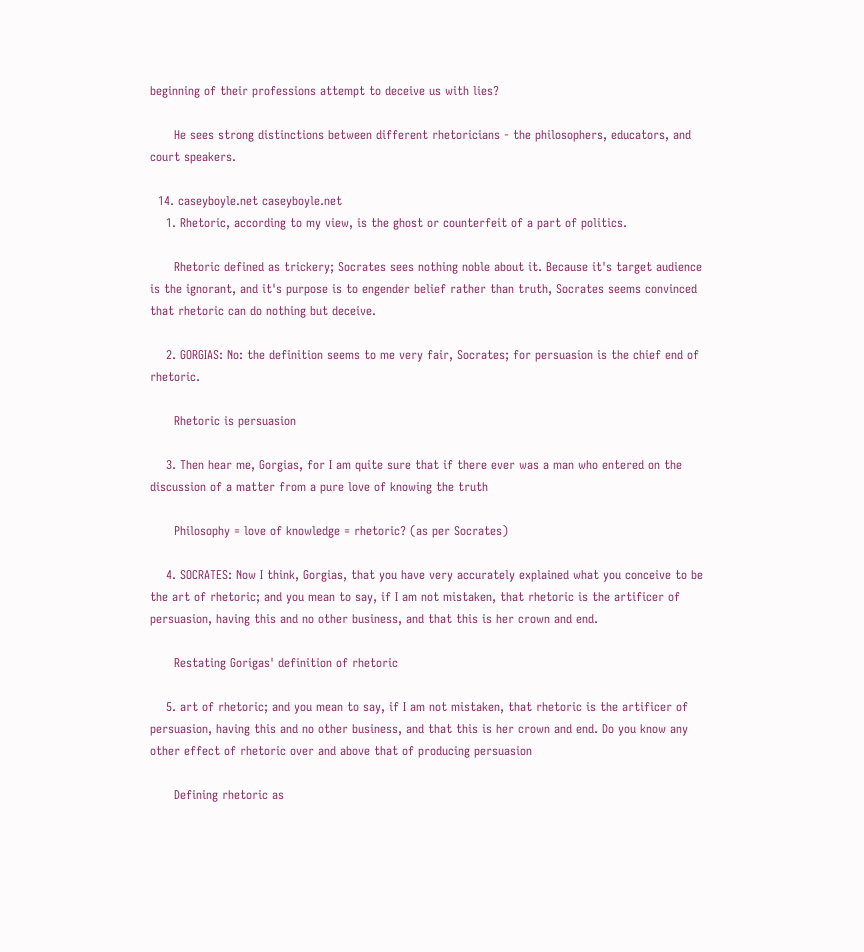beginning of their professions attempt to deceive us with lies?

      He sees strong distinctions between different rhetoricians - the philosophers, educators, and court speakers.

  14. caseyboyle.net caseyboyle.net
    1. Rhetoric, according to my view, is the ghost or counterfeit of a part of politics.

      Rhetoric defined as trickery; Socrates sees nothing noble about it. Because it's target audience is the ignorant, and it's purpose is to engender belief rather than truth, Socrates seems convinced that rhetoric can do nothing but deceive.

    2. GORGIAS: No: the definition seems to me very fair, Socrates; for persuasion is the chief end of rhetoric.

      Rhetoric is persuasion

    3. Then hear me, Gorgias, for I am quite sure that if there ever was a man who entered on the discussion of a matter from a pure love of knowing the truth

      Philosophy = love of knowledge = rhetoric? (as per Socrates)

    4. SOCRATES: Now I think, Gorgias, that you have very accurately explained what you conceive to be the art of rhetoric; and you mean to say, if I am not mistaken, that rhetoric is the artificer of persuasion, having this and no other business, and that this is her crown and end.

      Restating Gorigas' definition of rhetoric

    5. art of rhetoric; and you mean to say, if I am not mistaken, that rhetoric is the artificer of persuasion, having this and no other business, and that this is her crown and end. Do you know any other effect of rhetoric over and above that of producing persuasion

      Defining rhetoric as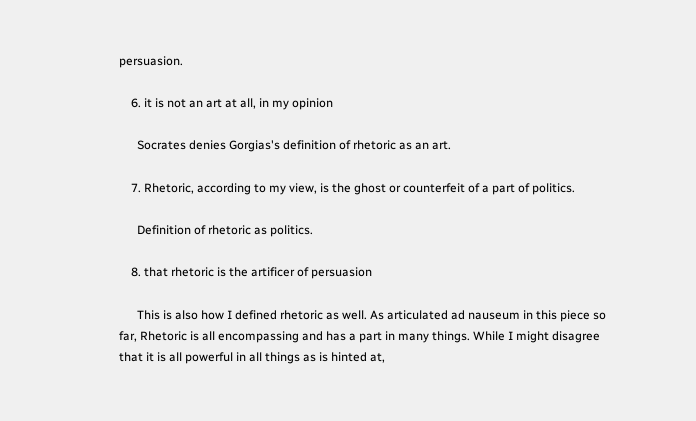persuasion.

    6. it is not an art at all, in my opinion

      Socrates denies Gorgias's definition of rhetoric as an art.

    7. Rhetoric, according to my view, is the ghost or counterfeit of a part of politics.

      Definition of rhetoric as politics.

    8. that rhetoric is the artificer of persuasion

      This is also how I defined rhetoric as well. As articulated ad nauseum in this piece so far, Rhetoric is all encompassing and has a part in many things. While I might disagree that it is all powerful in all things as is hinted at,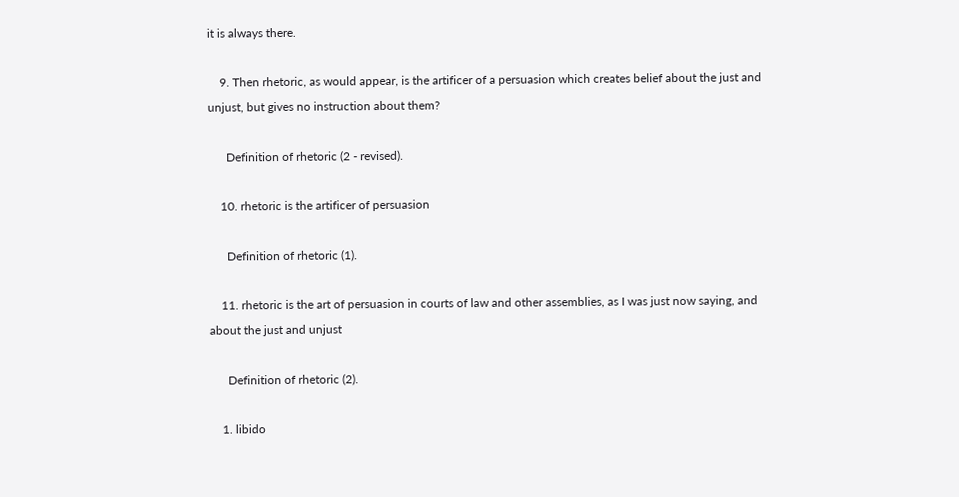it is always there.

    9. Then rhetoric, as would appear, is the artificer of a persuasion which creates belief about the just and unjust, but gives no instruction about them?

      Definition of rhetoric (2 - revised).

    10. rhetoric is the artificer of persuasion

      Definition of rhetoric (1).

    11. rhetoric is the art of persuasion in courts of law and other assemblies, as I was just now saying, and about the just and unjust

      Definition of rhetoric (2).

    1. libido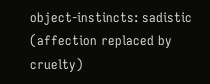object-instincts: sadistic (affection replaced by cruelty)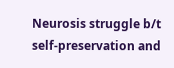Neurosis struggle b/t self-preservation and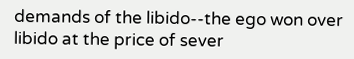demands of the libido--the ego won over libido at the price of sever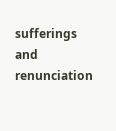sufferings and renunciation